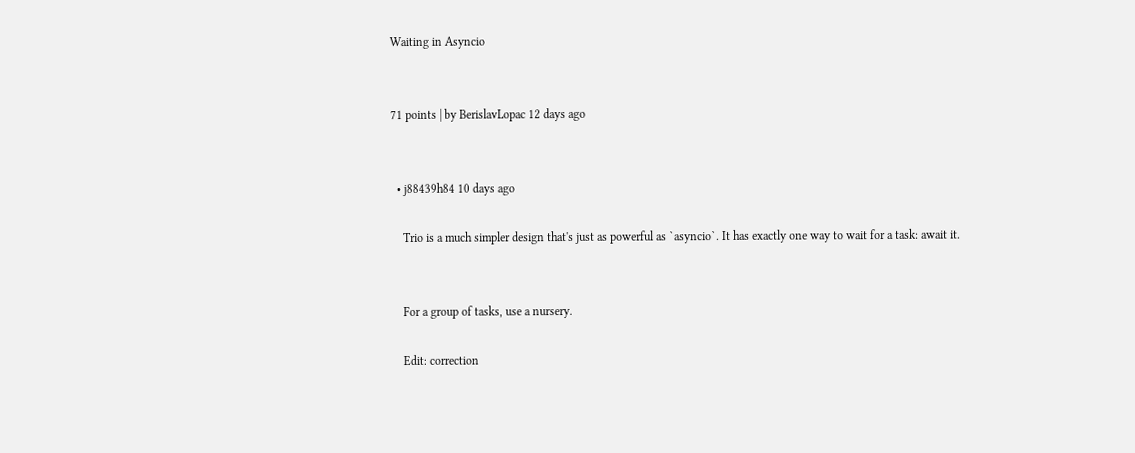Waiting in Asyncio


71 points | by BerislavLopac 12 days ago


  • j88439h84 10 days ago

    Trio is a much simpler design that's just as powerful as `asyncio`. It has exactly one way to wait for a task: await it.


    For a group of tasks, use a nursery.

    Edit: correction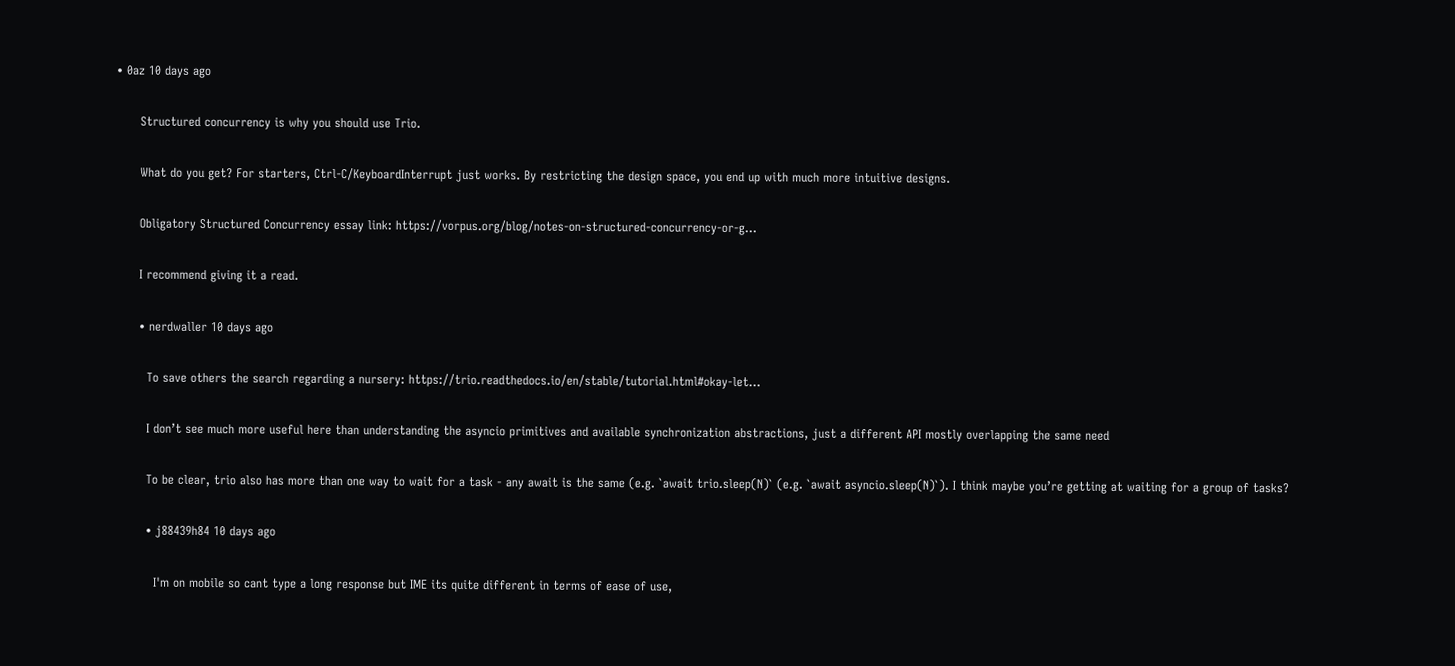• 0az 10 days ago

      Structured concurrency is why you should use Trio.

      What do you get? For starters, Ctrl-C/KeyboardInterrupt just works. By restricting the design space, you end up with much more intuitive designs.

      Obligatory Structured Concurrency essay link: https://vorpus.org/blog/notes-on-structured-concurrency-or-g...

      I recommend giving it a read.

      • nerdwaller 10 days ago

        To save others the search regarding a nursery: https://trio.readthedocs.io/en/stable/tutorial.html#okay-let...

        I don’t see much more useful here than understanding the asyncio primitives and available synchronization abstractions, just a different API mostly overlapping the same need

        To be clear, trio also has more than one way to wait for a task - any await is the same (e.g. `await trio.sleep(N)` (e.g. `await asyncio.sleep(N)`). I think maybe you’re getting at waiting for a group of tasks?

        • j88439h84 10 days ago

          I'm on mobile so cant type a long response but IME its quite different in terms of ease of use,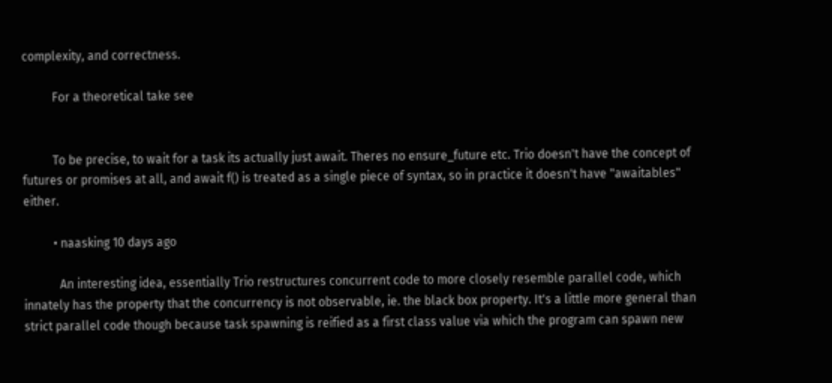complexity, and correctness.

          For a theoretical take see


          To be precise, to wait for a task its actually just await. Theres no ensure_future etc. Trio doesn't have the concept of futures or promises at all, and await f() is treated as a single piece of syntax, so in practice it doesn't have "awaitables" either.

          • naasking 10 days ago

            An interesting idea, essentially Trio restructures concurrent code to more closely resemble parallel code, which innately has the property that the concurrency is not observable, ie. the black box property. It's a little more general than strict parallel code though because task spawning is reified as a first class value via which the program can spawn new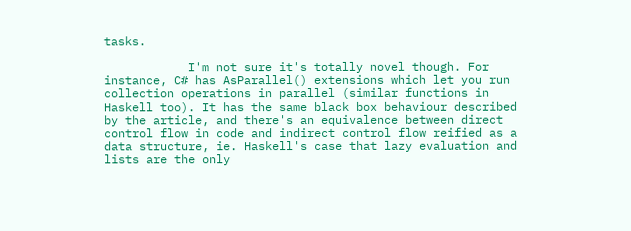tasks.

            I'm not sure it's totally novel though. For instance, C# has AsParallel() extensions which let you run collection operations in parallel (similar functions in Haskell too). It has the same black box behaviour described by the article, and there's an equivalence between direct control flow in code and indirect control flow reified as a data structure, ie. Haskell's case that lazy evaluation and lists are the only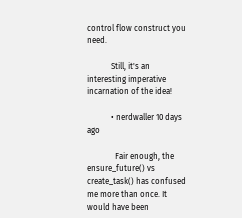control flow construct you need.

            Still, it's an interesting imperative incarnation of the idea!

            • nerdwaller 10 days ago

              Fair enough, the ensure_future() vs create_task() has confused me more than once. It would have been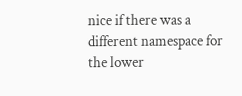nice if there was a different namespace for the lower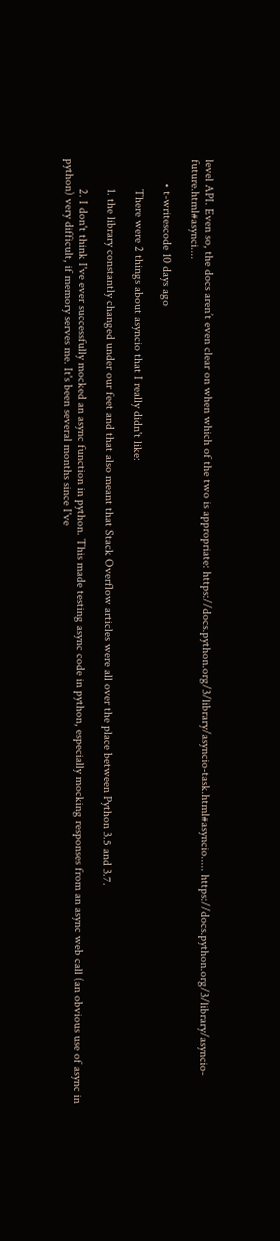level API. Even so, the docs aren’t even clear on when which of the two is appropriate: https://docs.python.org/3/library/asyncio-task.html#asyncio..... https://docs.python.org/3/library/asyncio-future.html#asynci....

        • t-writescode 10 days ago

          There were 2 things about asyncio that I really didn't like:

          1. the library constantly changed under our feet and that also meant that Stack Overflow articles were all over the place between Python 3.5 and 3.7.

          2. I don't think I've ever successfully mocked an async function in python. This made testing async code in python, especially mocking responses from an async web call (an obvious use of async in python) very difficult, if memory serves me. It's been several months since I've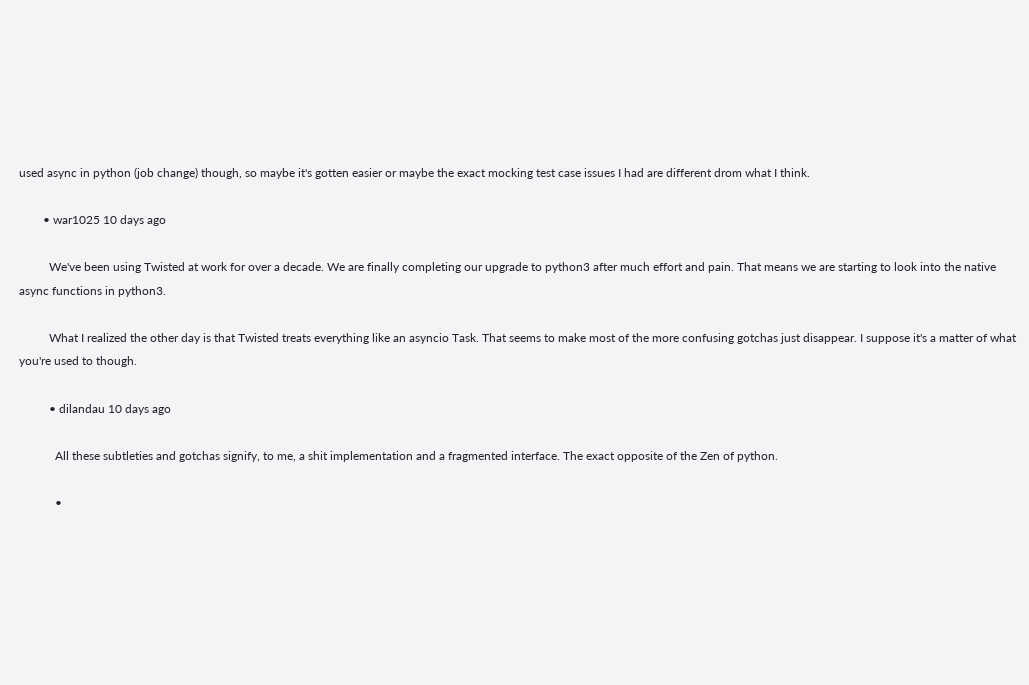used async in python (job change) though, so maybe it's gotten easier or maybe the exact mocking test case issues I had are different drom what I think.

        • war1025 10 days ago

          We've been using Twisted at work for over a decade. We are finally completing our upgrade to python3 after much effort and pain. That means we are starting to look into the native async functions in python3.

          What I realized the other day is that Twisted treats everything like an asyncio Task. That seems to make most of the more confusing gotchas just disappear. I suppose it's a matter of what you're used to though.

          • dilandau 10 days ago

            All these subtleties and gotchas signify, to me, a shit implementation and a fragmented interface. The exact opposite of the Zen of python.

            •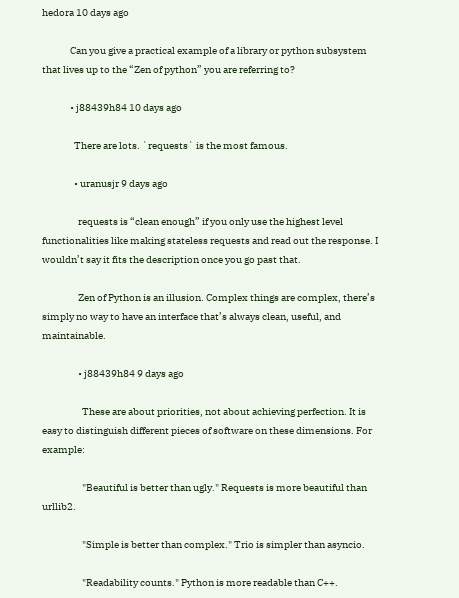hedora 10 days ago

              Can you give a practical example of a library or python subsystem that lives up to the “Zen of python” you are referring to?

              • j88439h84 10 days ago

                There are lots. `requests` is the most famous.

                • uranusjr 9 days ago

                  requests is “clean enough” if you only use the highest level functionalities like making stateless requests and read out the response. I wouldn’t say it fits the description once you go past that.

                  Zen of Python is an illusion. Complex things are complex, there’s simply no way to have an interface that’s always clean, useful, and maintainable.

                  • j88439h84 9 days ago

                    These are about priorities, not about achieving perfection. It is easy to distinguish different pieces of software on these dimensions. For example:

                    "Beautiful is better than ugly." Requests is more beautiful than urllib2.

                    "Simple is better than complex." Trio is simpler than asyncio.

                    "Readability counts." Python is more readable than C++.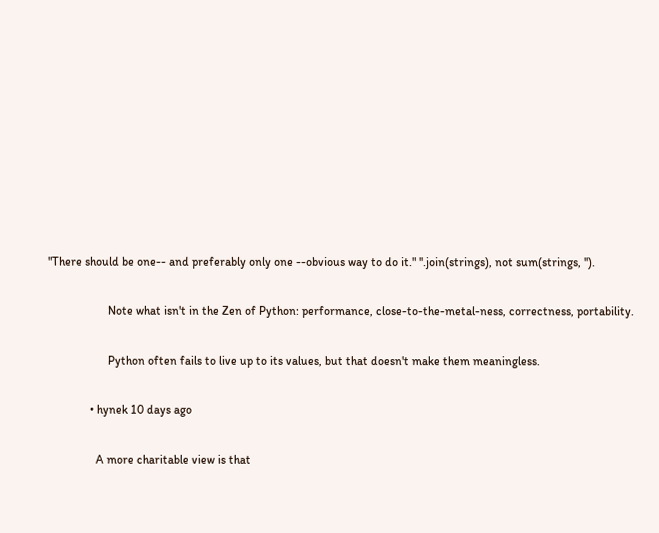"There should be one-- and preferably only one --obvious way to do it." ''.join(strings), not sum(strings, '').

                    Note what isn't in the Zen of Python: performance, close-to-the-metal-ness, correctness, portability.

                    Python often fails to live up to its values, but that doesn't make them meaningless.

              • hynek 10 days ago

                A more charitable view is that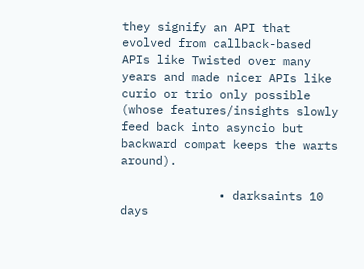they signify an API that evolved from callback-based APIs like Twisted over many years and made nicer APIs like curio or trio only possible (whose features/insights slowly feed back into asyncio but backward compat keeps the warts around).

              • darksaints 10 days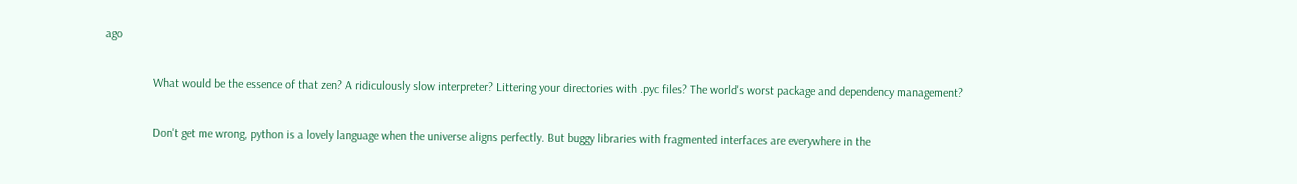ago

                What would be the essence of that zen? A ridiculously slow interpreter? Littering your directories with .pyc files? The world's worst package and dependency management?

                Don't get me wrong, python is a lovely language when the universe aligns perfectly. But buggy libraries with fragmented interfaces are everywhere in the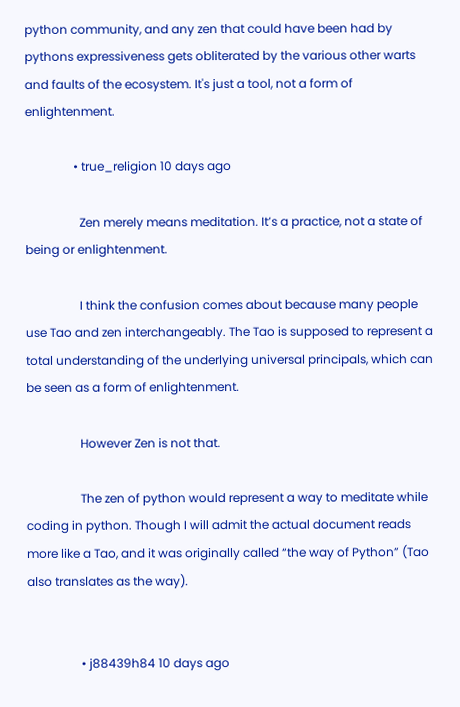python community, and any zen that could have been had by pythons expressiveness gets obliterated by the various other warts and faults of the ecosystem. It's just a tool, not a form of enlightenment.

                • true_religion 10 days ago

                  Zen merely means meditation. It’s a practice, not a state of being or enlightenment.

                  I think the confusion comes about because many people use Tao and zen interchangeably. The Tao is supposed to represent a total understanding of the underlying universal principals, which can be seen as a form of enlightenment.

                  However Zen is not that.

                  The zen of python would represent a way to meditate while coding in python. Though I will admit the actual document reads more like a Tao, and it was originally called “the way of Python” (Tao also translates as the way).


                  • j88439h84 10 days ago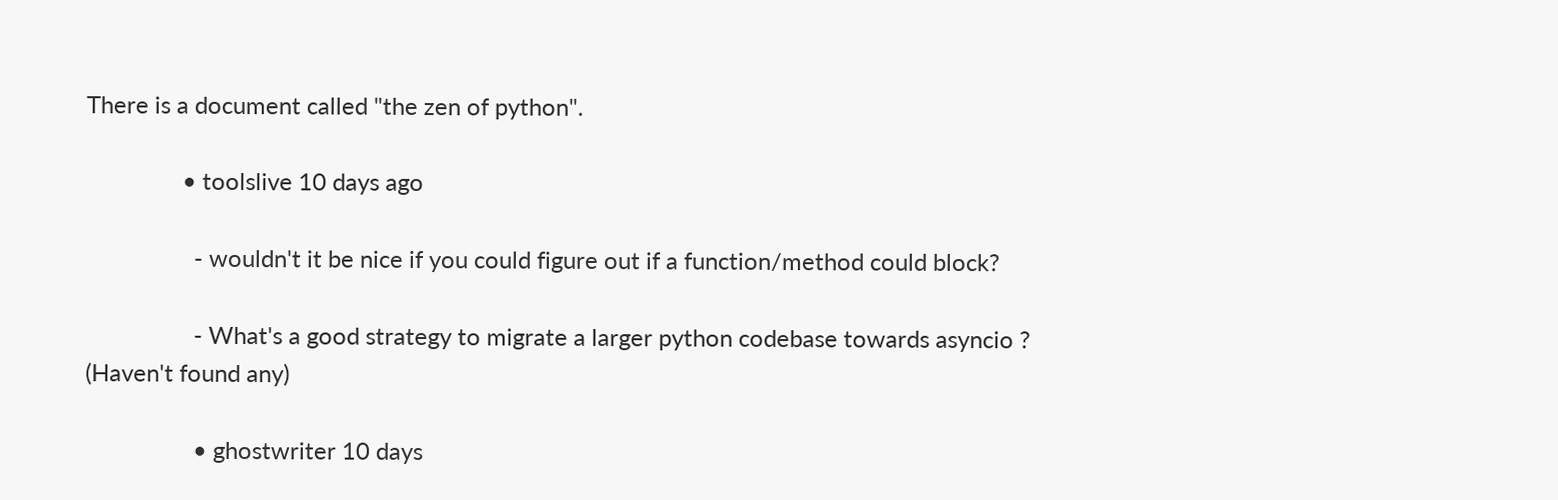There is a document called "the zen of python".

                • toolslive 10 days ago

                  - wouldn't it be nice if you could figure out if a function/method could block?

                  - What's a good strategy to migrate a larger python codebase towards asyncio ? (Haven't found any)

                  • ghostwriter 10 days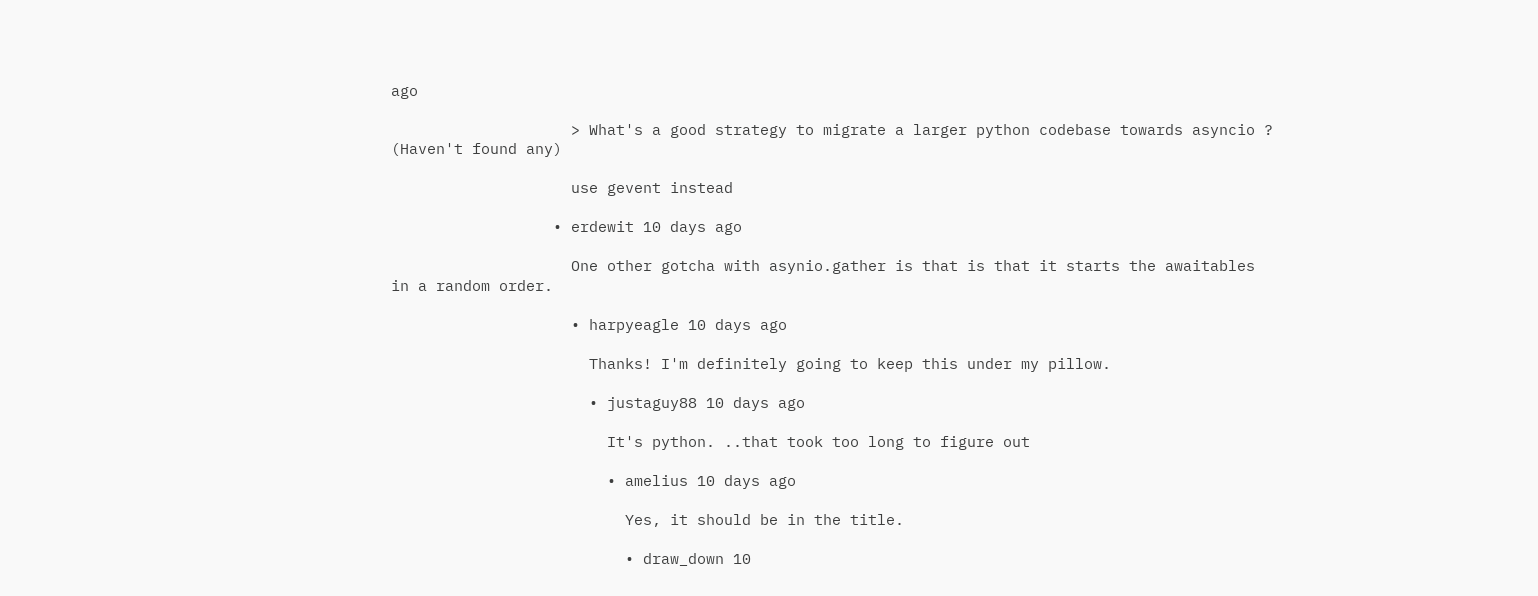ago

                    > What's a good strategy to migrate a larger python codebase towards asyncio ? (Haven't found any)

                    use gevent instead

                  • erdewit 10 days ago

                    One other gotcha with asynio.gather is that is that it starts the awaitables in a random order.

                    • harpyeagle 10 days ago

                      Thanks! I'm definitely going to keep this under my pillow.

                      • justaguy88 10 days ago

                        It's python. ..that took too long to figure out

                        • amelius 10 days ago

                          Yes, it should be in the title.

                          • draw_down 10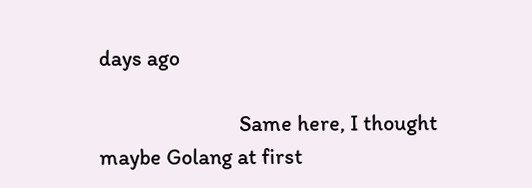days ago

                            Same here, I thought maybe Golang at first